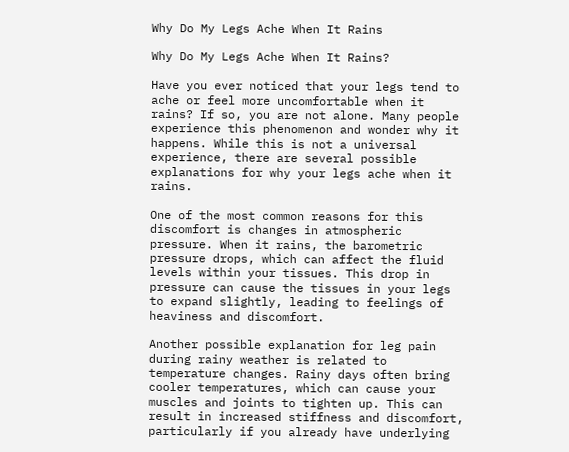Why Do My Legs Ache When It Rains

Why Do My Legs Ache When It Rains?

Have you ever noticed that your legs tend to ache or feel more uncomfortable when it rains? If so, you are not alone. Many people experience this phenomenon and wonder why it happens. While this is not a universal experience, there are several possible explanations for why your legs ache when it rains.

One of the most common reasons for this discomfort is changes in atmospheric pressure. When it rains, the barometric pressure drops, which can affect the fluid levels within your tissues. This drop in pressure can cause the tissues in your legs to expand slightly, leading to feelings of heaviness and discomfort.

Another possible explanation for leg pain during rainy weather is related to temperature changes. Rainy days often bring cooler temperatures, which can cause your muscles and joints to tighten up. This can result in increased stiffness and discomfort, particularly if you already have underlying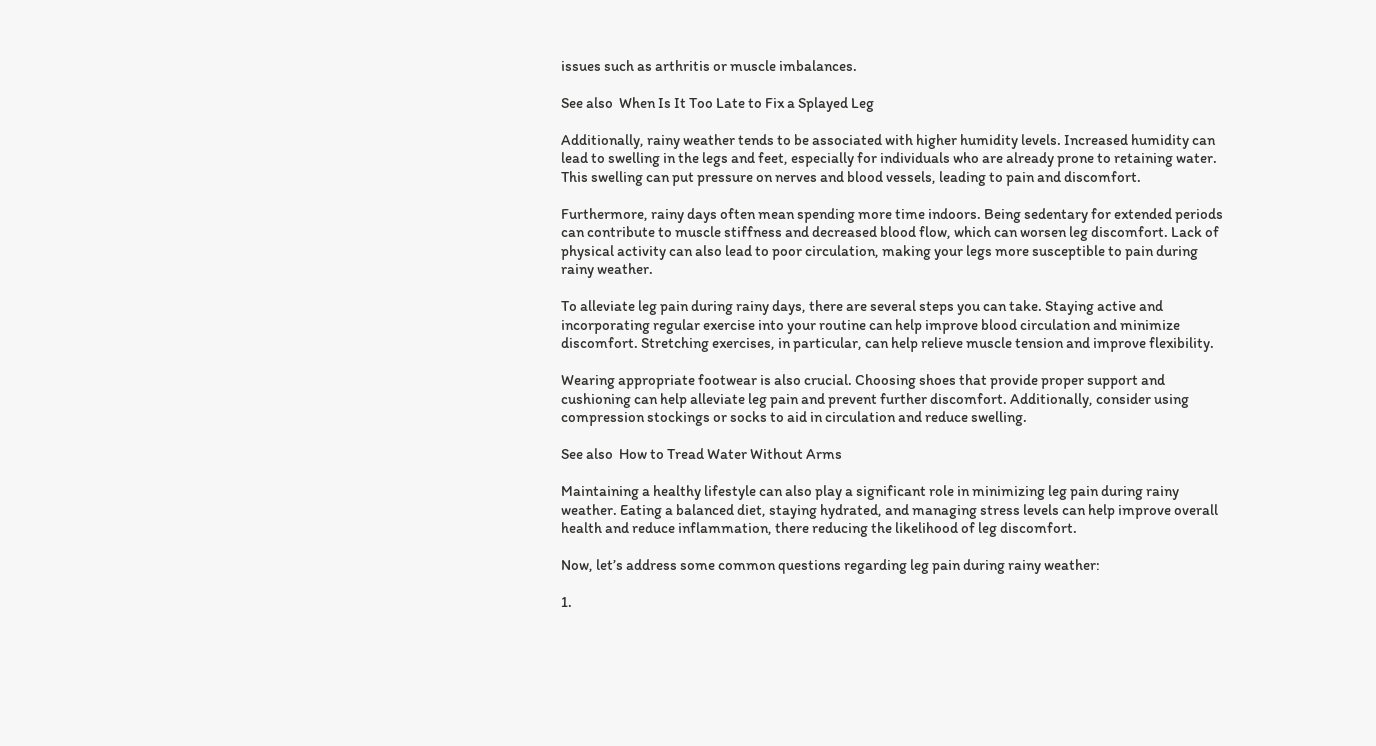issues such as arthritis or muscle imbalances.

See also  When Is It Too Late to Fix a Splayed Leg

Additionally, rainy weather tends to be associated with higher humidity levels. Increased humidity can lead to swelling in the legs and feet, especially for individuals who are already prone to retaining water. This swelling can put pressure on nerves and blood vessels, leading to pain and discomfort.

Furthermore, rainy days often mean spending more time indoors. Being sedentary for extended periods can contribute to muscle stiffness and decreased blood flow, which can worsen leg discomfort. Lack of physical activity can also lead to poor circulation, making your legs more susceptible to pain during rainy weather.

To alleviate leg pain during rainy days, there are several steps you can take. Staying active and incorporating regular exercise into your routine can help improve blood circulation and minimize discomfort. Stretching exercises, in particular, can help relieve muscle tension and improve flexibility.

Wearing appropriate footwear is also crucial. Choosing shoes that provide proper support and cushioning can help alleviate leg pain and prevent further discomfort. Additionally, consider using compression stockings or socks to aid in circulation and reduce swelling.

See also  How to Tread Water Without Arms

Maintaining a healthy lifestyle can also play a significant role in minimizing leg pain during rainy weather. Eating a balanced diet, staying hydrated, and managing stress levels can help improve overall health and reduce inflammation, there reducing the likelihood of leg discomfort.

Now, let’s address some common questions regarding leg pain during rainy weather:

1.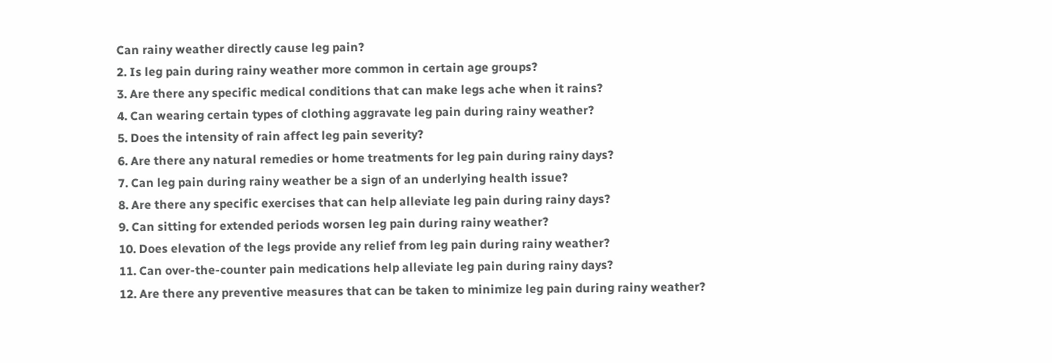Can rainy weather directly cause leg pain?
2. Is leg pain during rainy weather more common in certain age groups?
3. Are there any specific medical conditions that can make legs ache when it rains?
4. Can wearing certain types of clothing aggravate leg pain during rainy weather?
5. Does the intensity of rain affect leg pain severity?
6. Are there any natural remedies or home treatments for leg pain during rainy days?
7. Can leg pain during rainy weather be a sign of an underlying health issue?
8. Are there any specific exercises that can help alleviate leg pain during rainy days?
9. Can sitting for extended periods worsen leg pain during rainy weather?
10. Does elevation of the legs provide any relief from leg pain during rainy weather?
11. Can over-the-counter pain medications help alleviate leg pain during rainy days?
12. Are there any preventive measures that can be taken to minimize leg pain during rainy weather?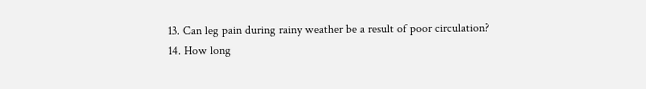13. Can leg pain during rainy weather be a result of poor circulation?
14. How long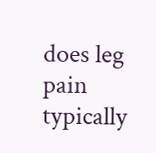does leg pain typically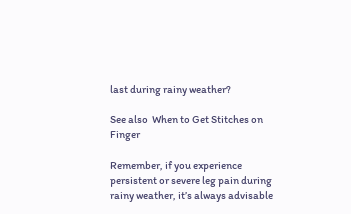last during rainy weather?

See also  When to Get Stitches on Finger

Remember, if you experience persistent or severe leg pain during rainy weather, it’s always advisable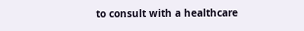to consult with a healthcare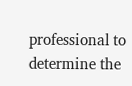professional to determine the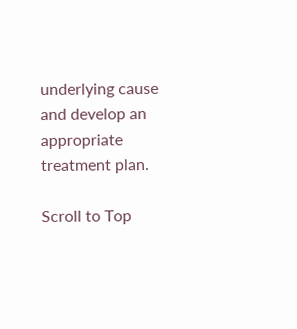underlying cause and develop an appropriate treatment plan.

Scroll to Top